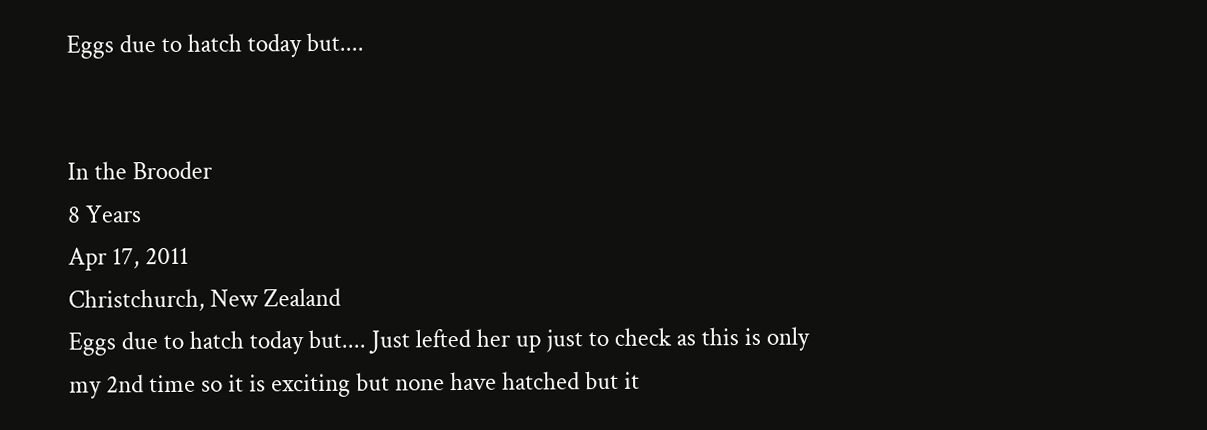Eggs due to hatch today but....


In the Brooder
8 Years
Apr 17, 2011
Christchurch, New Zealand
Eggs due to hatch today but.... Just lefted her up just to check as this is only my 2nd time so it is exciting but none have hatched but it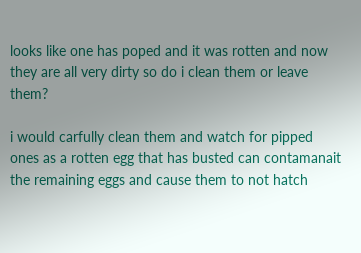looks like one has poped and it was rotten and now they are all very dirty so do i clean them or leave them?

i would carfully clean them and watch for pipped ones as a rotten egg that has busted can contamanait the remaining eggs and cause them to not hatch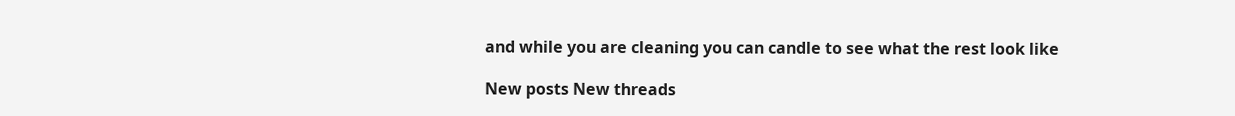and while you are cleaning you can candle to see what the rest look like

New posts New threads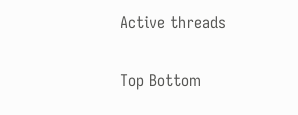Active threads

Top Bottom